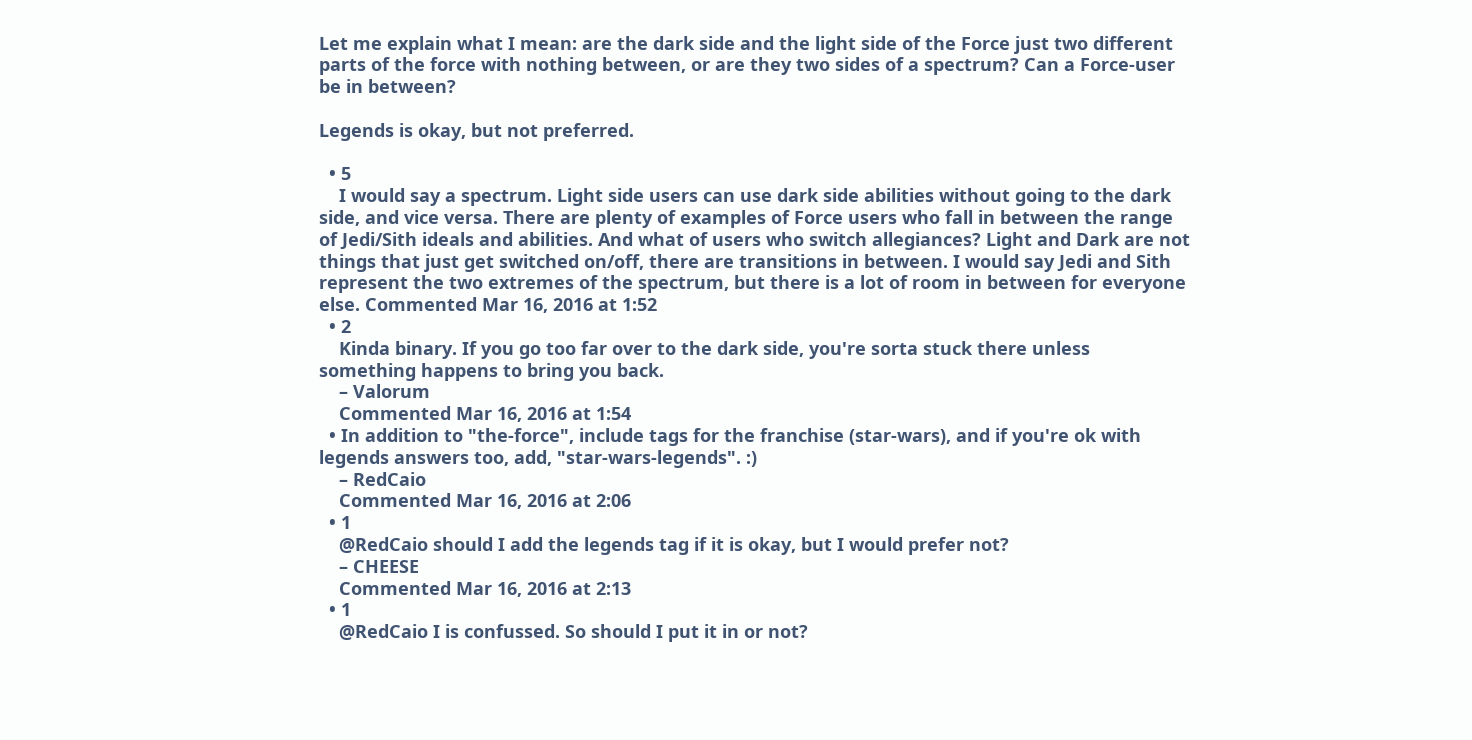Let me explain what I mean: are the dark side and the light side of the Force just two different parts of the force with nothing between, or are they two sides of a spectrum? Can a Force-user be in between?

Legends is okay, but not preferred.

  • 5
    I would say a spectrum. Light side users can use dark side abilities without going to the dark side, and vice versa. There are plenty of examples of Force users who fall in between the range of Jedi/Sith ideals and abilities. And what of users who switch allegiances? Light and Dark are not things that just get switched on/off, there are transitions in between. I would say Jedi and Sith represent the two extremes of the spectrum, but there is a lot of room in between for everyone else. Commented Mar 16, 2016 at 1:52
  • 2
    Kinda binary. If you go too far over to the dark side, you're sorta stuck there unless something happens to bring you back.
    – Valorum
    Commented Mar 16, 2016 at 1:54
  • In addition to "the-force", include tags for the franchise (star-wars), and if you're ok with legends answers too, add, "star-wars-legends". :)
    – RedCaio
    Commented Mar 16, 2016 at 2:06
  • 1
    @RedCaio should I add the legends tag if it is okay, but I would prefer not?
    – CHEESE
    Commented Mar 16, 2016 at 2:13
  • 1
    @RedCaio I is confussed. So should I put it in or not?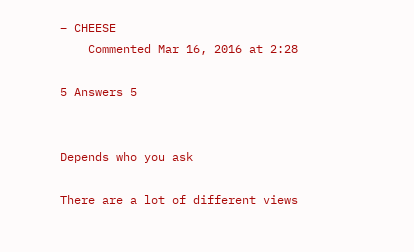– CHEESE
    Commented Mar 16, 2016 at 2:28

5 Answers 5


Depends who you ask

There are a lot of different views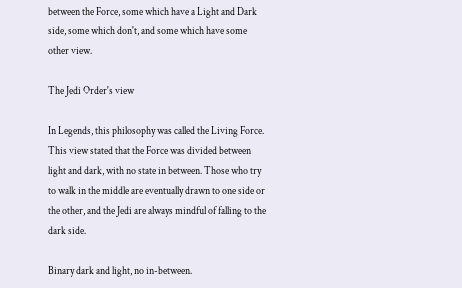between the Force, some which have a Light and Dark side, some which don't, and some which have some other view.

The Jedi Order's view

In Legends, this philosophy was called the Living Force. This view stated that the Force was divided between light and dark, with no state in between. Those who try to walk in the middle are eventually drawn to one side or the other, and the Jedi are always mindful of falling to the dark side.

Binary dark and light, no in-between.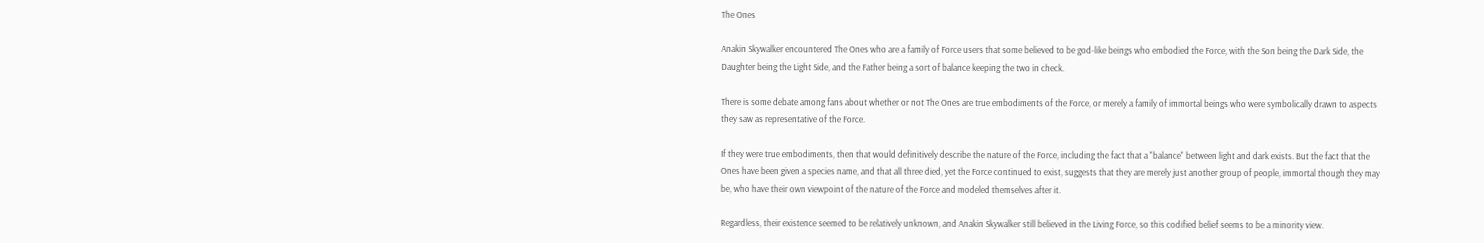The Ones

Anakin Skywalker encountered The Ones who are a family of Force users that some believed to be god-like beings who embodied the Force, with the Son being the Dark Side, the Daughter being the Light Side, and the Father being a sort of balance keeping the two in check.

There is some debate among fans about whether or not The Ones are true embodiments of the Force, or merely a family of immortal beings who were symbolically drawn to aspects they saw as representative of the Force.

If they were true embodiments, then that would definitively describe the nature of the Force, including the fact that a "balance" between light and dark exists. But the fact that the Ones have been given a species name, and that all three died, yet the Force continued to exist, suggests that they are merely just another group of people, immortal though they may be, who have their own viewpoint of the nature of the Force and modeled themselves after it.

Regardless, their existence seemed to be relatively unknown, and Anakin Skywalker still believed in the Living Force, so this codified belief seems to be a minority view.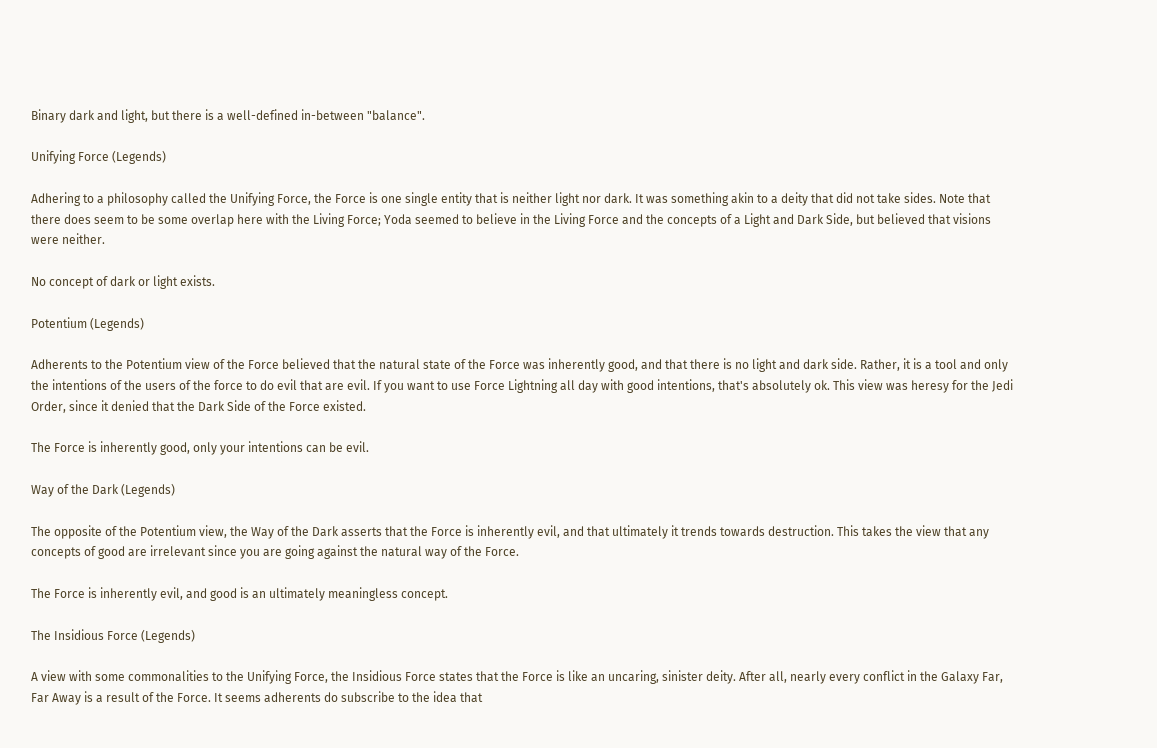Binary dark and light, but there is a well-defined in-between "balance".

Unifying Force (Legends)

Adhering to a philosophy called the Unifying Force, the Force is one single entity that is neither light nor dark. It was something akin to a deity that did not take sides. Note that there does seem to be some overlap here with the Living Force; Yoda seemed to believe in the Living Force and the concepts of a Light and Dark Side, but believed that visions were neither.

No concept of dark or light exists.

Potentium (Legends)

Adherents to the Potentium view of the Force believed that the natural state of the Force was inherently good, and that there is no light and dark side. Rather, it is a tool and only the intentions of the users of the force to do evil that are evil. If you want to use Force Lightning all day with good intentions, that's absolutely ok. This view was heresy for the Jedi Order, since it denied that the Dark Side of the Force existed.

The Force is inherently good, only your intentions can be evil.

Way of the Dark (Legends)

The opposite of the Potentium view, the Way of the Dark asserts that the Force is inherently evil, and that ultimately it trends towards destruction. This takes the view that any concepts of good are irrelevant since you are going against the natural way of the Force.

The Force is inherently evil, and good is an ultimately meaningless concept.

The Insidious Force (Legends)

A view with some commonalities to the Unifying Force, the Insidious Force states that the Force is like an uncaring, sinister deity. After all, nearly every conflict in the Galaxy Far, Far Away is a result of the Force. It seems adherents do subscribe to the idea that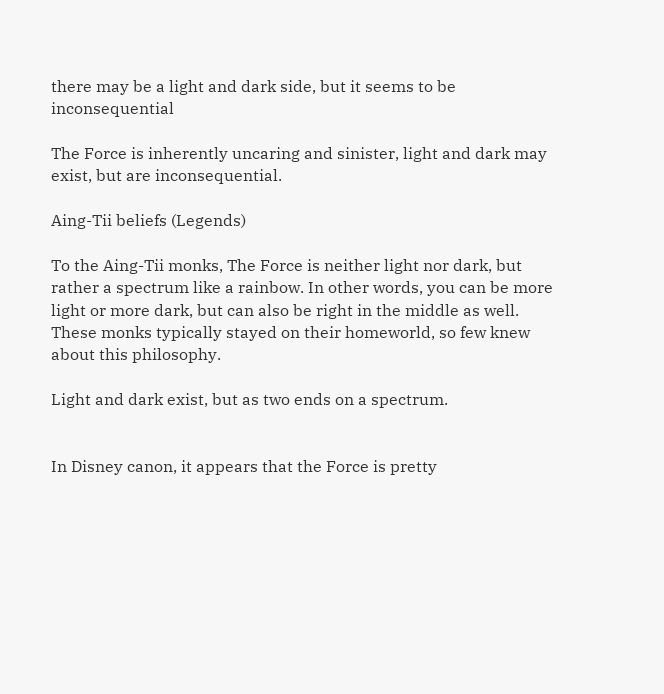there may be a light and dark side, but it seems to be inconsequential

The Force is inherently uncaring and sinister, light and dark may exist, but are inconsequential.

Aing-Tii beliefs (Legends)

To the Aing-Tii monks, The Force is neither light nor dark, but rather a spectrum like a rainbow. In other words, you can be more light or more dark, but can also be right in the middle as well. These monks typically stayed on their homeworld, so few knew about this philosophy.

Light and dark exist, but as two ends on a spectrum.


In Disney canon, it appears that the Force is pretty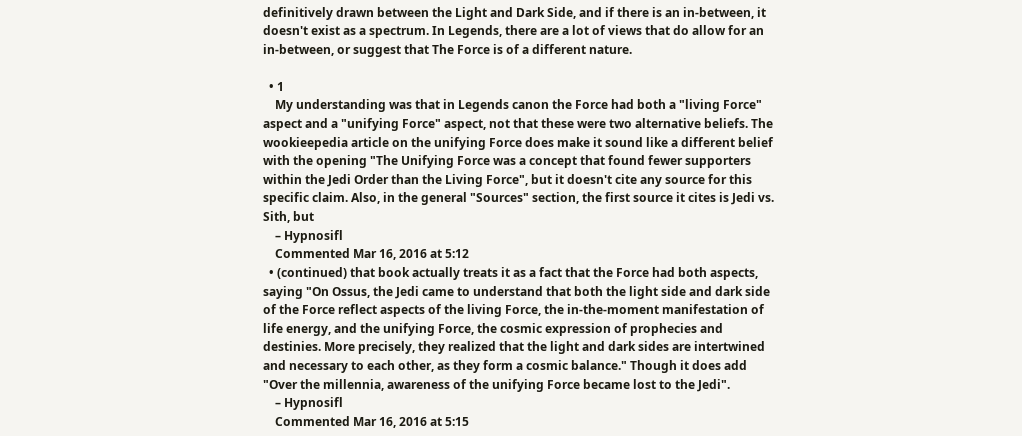definitively drawn between the Light and Dark Side, and if there is an in-between, it doesn't exist as a spectrum. In Legends, there are a lot of views that do allow for an in-between, or suggest that The Force is of a different nature.

  • 1
    My understanding was that in Legends canon the Force had both a "living Force" aspect and a "unifying Force" aspect, not that these were two alternative beliefs. The wookieepedia article on the unifying Force does make it sound like a different belief with the opening "The Unifying Force was a concept that found fewer supporters within the Jedi Order than the Living Force", but it doesn't cite any source for this specific claim. Also, in the general "Sources" section, the first source it cites is Jedi vs. Sith, but
    – Hypnosifl
    Commented Mar 16, 2016 at 5:12
  • (continued) that book actually treats it as a fact that the Force had both aspects, saying "On Ossus, the Jedi came to understand that both the light side and dark side of the Force reflect aspects of the living Force, the in-the-moment manifestation of life energy, and the unifying Force, the cosmic expression of prophecies and destinies. More precisely, they realized that the light and dark sides are intertwined and necessary to each other, as they form a cosmic balance." Though it does add "Over the millennia, awareness of the unifying Force became lost to the Jedi".
    – Hypnosifl
    Commented Mar 16, 2016 at 5:15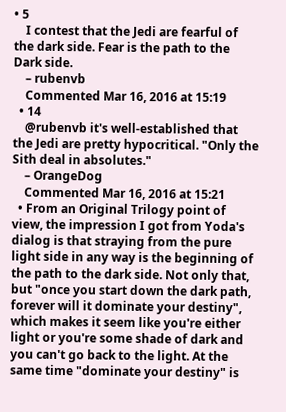• 5
    I contest that the Jedi are fearful of the dark side. Fear is the path to the Dark side.
    – rubenvb
    Commented Mar 16, 2016 at 15:19
  • 14
    @rubenvb it's well-established that the Jedi are pretty hypocritical. "Only the Sith deal in absolutes."
    – OrangeDog
    Commented Mar 16, 2016 at 15:21
  • From an Original Trilogy point of view, the impression I got from Yoda's dialog is that straying from the pure light side in any way is the beginning of the path to the dark side. Not only that, but "once you start down the dark path, forever will it dominate your destiny", which makes it seem like you're either light or you're some shade of dark and you can't go back to the light. At the same time "dominate your destiny" is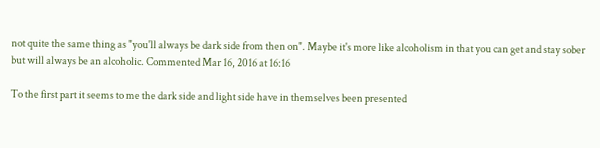not quite the same thing as "you'll always be dark side from then on". Maybe it's more like alcoholism in that you can get and stay sober but will always be an alcoholic. Commented Mar 16, 2016 at 16:16

To the first part it seems to me the dark side and light side have in themselves been presented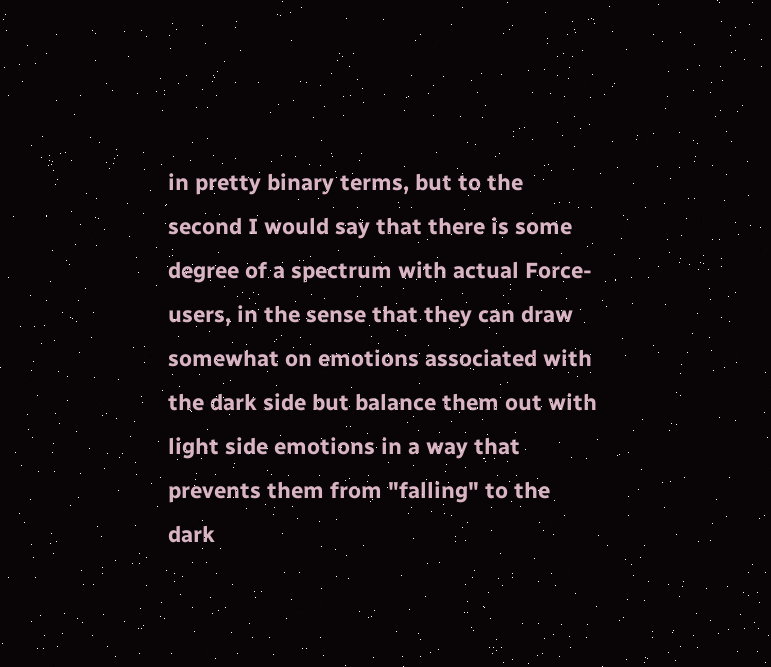in pretty binary terms, but to the second I would say that there is some degree of a spectrum with actual Force-users, in the sense that they can draw somewhat on emotions associated with the dark side but balance them out with light side emotions in a way that prevents them from "falling" to the dark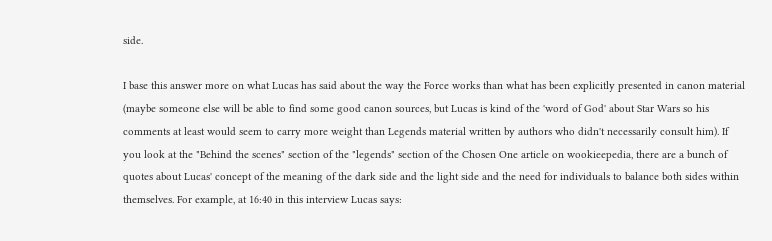side.

I base this answer more on what Lucas has said about the way the Force works than what has been explicitly presented in canon material (maybe someone else will be able to find some good canon sources, but Lucas is kind of the 'word of God' about Star Wars so his comments at least would seem to carry more weight than Legends material written by authors who didn't necessarily consult him). If you look at the "Behind the scenes" section of the "legends" section of the Chosen One article on wookieepedia, there are a bunch of quotes about Lucas' concept of the meaning of the dark side and the light side and the need for individuals to balance both sides within themselves. For example, at 16:40 in this interview Lucas says: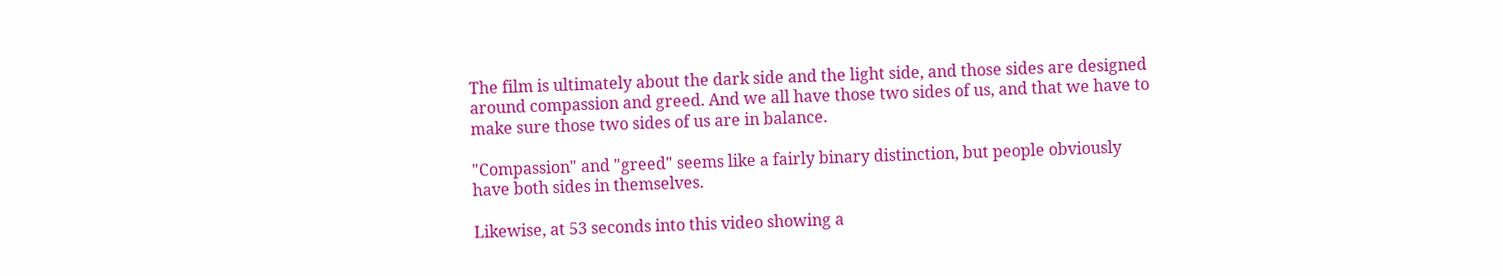The film is ultimately about the dark side and the light side, and those sides are designed around compassion and greed. And we all have those two sides of us, and that we have to make sure those two sides of us are in balance.

"Compassion" and "greed" seems like a fairly binary distinction, but people obviously have both sides in themselves.

Likewise, at 53 seconds into this video showing a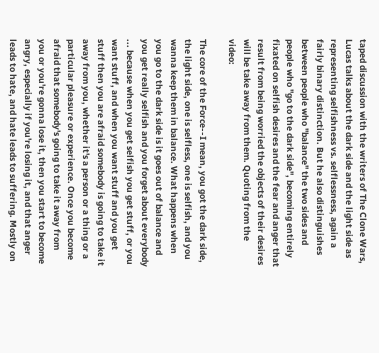taped discussion with the writers of The Clone Wars, Lucas talks about the dark side and the light side as representing selfishness vs. selflessness, again a fairly binary distinction. But he also distinguishes between people who "balance" the two sides and people who "go to the dark side", becoming entirely fixated on selfish desires and the fear and anger that result from being worried the objects of their desires will be take away from them. Quoting from the video:

The core of the Force--I mean, you got the dark side, the light side, one is selfless, one is selfish, and you wanna keep them in balance. What happens when you go to the dark side is it goes out of balance and you get really selfish and you forget about everybody ... because when you get selfish you get stuff, or you want stuff, and when you want stuff and you get stuff then you are afraid somebody is going to take it away from you, whether it's a person or a thing or a particular pleasure or experience. Once you become afraid that somebody's going to take it away from you or you're gonna lose it, then you start to become angry, especially if you're losing it, and that anger leads to hate, and hate leads to suffering. Mostly on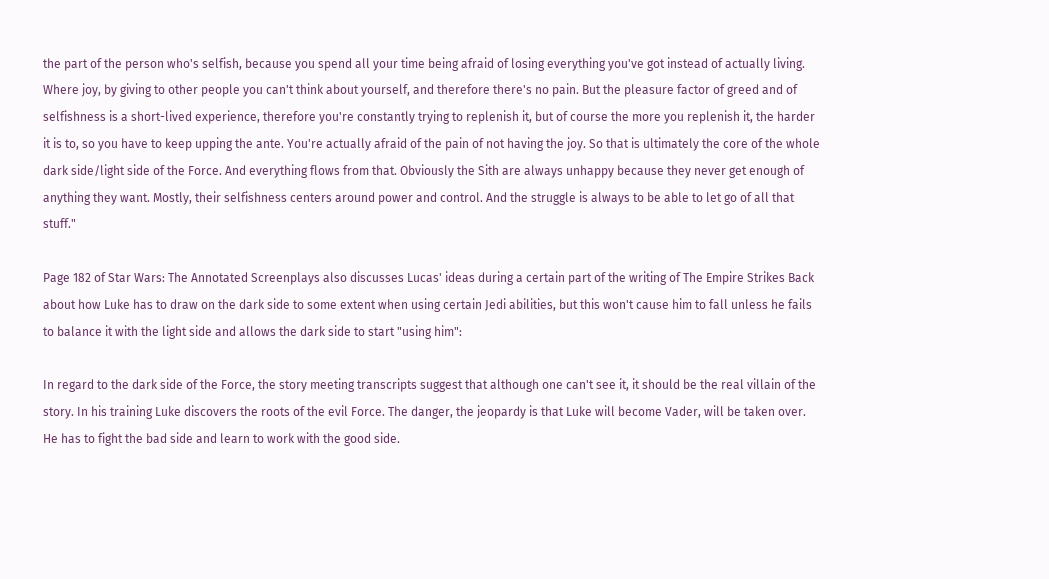the part of the person who's selfish, because you spend all your time being afraid of losing everything you've got instead of actually living. Where joy, by giving to other people you can't think about yourself, and therefore there's no pain. But the pleasure factor of greed and of selfishness is a short-lived experience, therefore you're constantly trying to replenish it, but of course the more you replenish it, the harder it is to, so you have to keep upping the ante. You're actually afraid of the pain of not having the joy. So that is ultimately the core of the whole dark side/light side of the Force. And everything flows from that. Obviously the Sith are always unhappy because they never get enough of anything they want. Mostly, their selfishness centers around power and control. And the struggle is always to be able to let go of all that stuff."

Page 182 of Star Wars: The Annotated Screenplays also discusses Lucas' ideas during a certain part of the writing of The Empire Strikes Back about how Luke has to draw on the dark side to some extent when using certain Jedi abilities, but this won't cause him to fall unless he fails to balance it with the light side and allows the dark side to start "using him":

In regard to the dark side of the Force, the story meeting transcripts suggest that although one can't see it, it should be the real villain of the story. In his training Luke discovers the roots of the evil Force. The danger, the jeopardy is that Luke will become Vader, will be taken over. He has to fight the bad side and learn to work with the good side.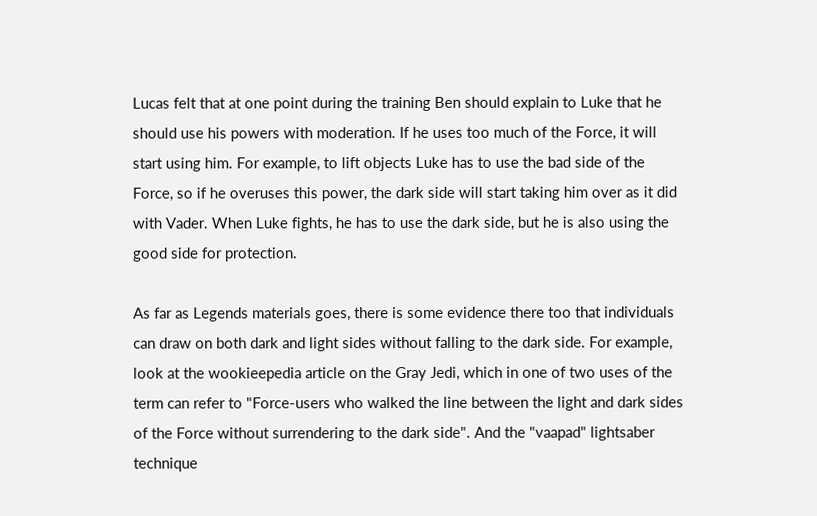Lucas felt that at one point during the training Ben should explain to Luke that he should use his powers with moderation. If he uses too much of the Force, it will start using him. For example, to lift objects Luke has to use the bad side of the Force, so if he overuses this power, the dark side will start taking him over as it did with Vader. When Luke fights, he has to use the dark side, but he is also using the good side for protection.

As far as Legends materials goes, there is some evidence there too that individuals can draw on both dark and light sides without falling to the dark side. For example, look at the wookieepedia article on the Gray Jedi, which in one of two uses of the term can refer to "Force-users who walked the line between the light and dark sides of the Force without surrendering to the dark side". And the "vaapad" lightsaber technique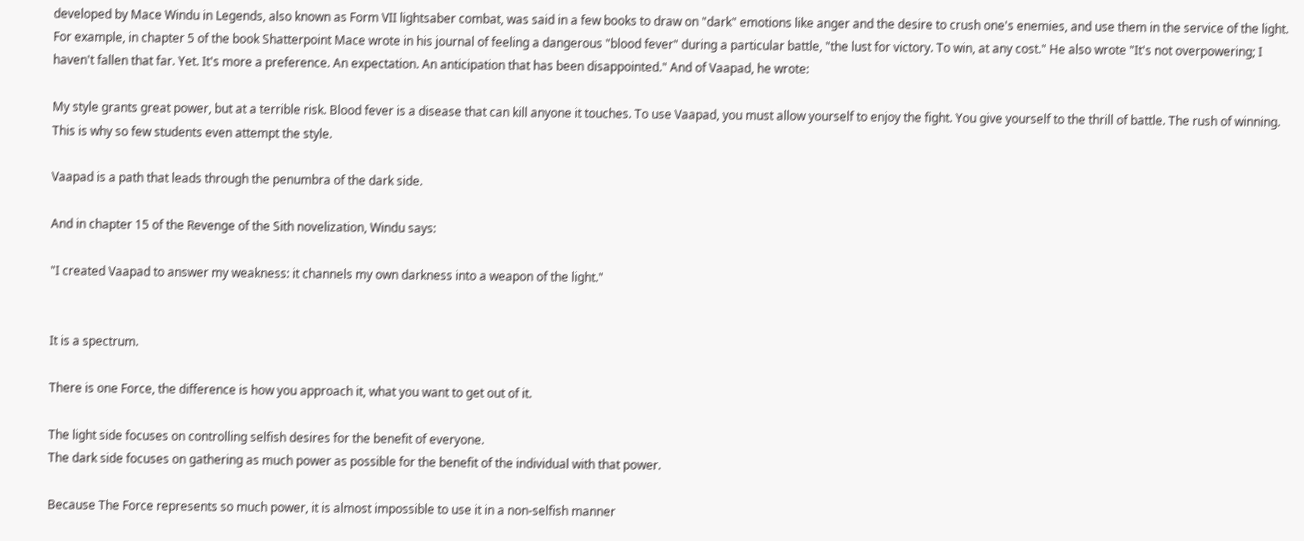developed by Mace Windu in Legends, also known as Form VII lightsaber combat, was said in a few books to draw on "dark" emotions like anger and the desire to crush one's enemies, and use them in the service of the light. For example, in chapter 5 of the book Shatterpoint Mace wrote in his journal of feeling a dangerous "blood fever" during a particular battle, "the lust for victory. To win, at any cost." He also wrote "It's not overpowering; I haven't fallen that far. Yet. It's more a preference. An expectation. An anticipation that has been disappointed." And of Vaapad, he wrote:

My style grants great power, but at a terrible risk. Blood fever is a disease that can kill anyone it touches. To use Vaapad, you must allow yourself to enjoy the fight. You give yourself to the thrill of battle. The rush of winning. This is why so few students even attempt the style.

Vaapad is a path that leads through the penumbra of the dark side.

And in chapter 15 of the Revenge of the Sith novelization, Windu says:

"I created Vaapad to answer my weakness: it channels my own darkness into a weapon of the light."


It is a spectrum.

There is one Force, the difference is how you approach it, what you want to get out of it.

The light side focuses on controlling selfish desires for the benefit of everyone.
The dark side focuses on gathering as much power as possible for the benefit of the individual with that power.

Because The Force represents so much power, it is almost impossible to use it in a non-selfish manner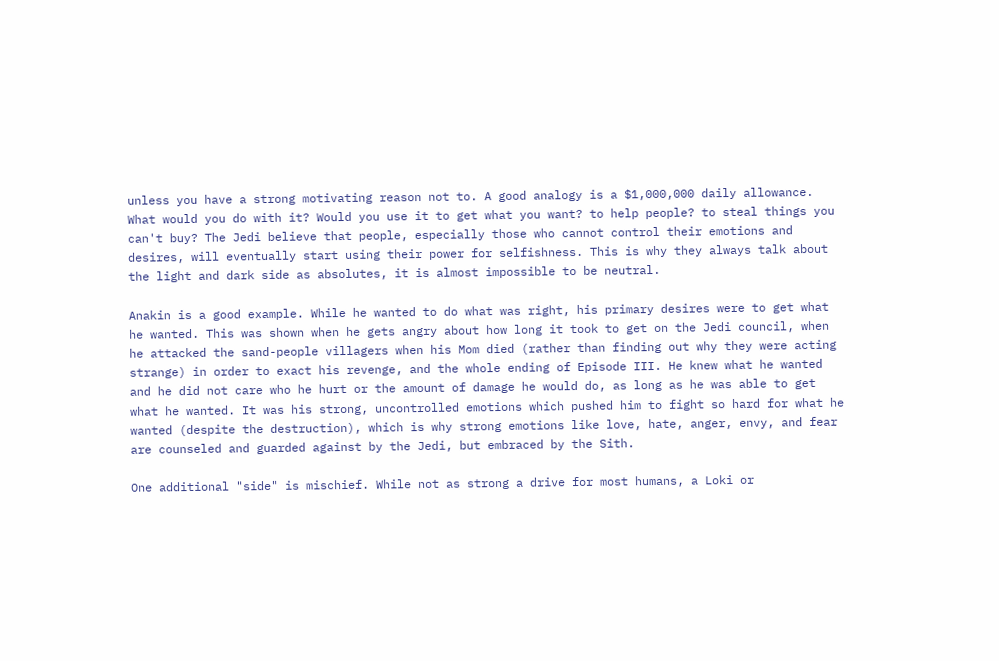unless you have a strong motivating reason not to. A good analogy is a $1,000,000 daily allowance. What would you do with it? Would you use it to get what you want? to help people? to steal things you can't buy? The Jedi believe that people, especially those who cannot control their emotions and desires, will eventually start using their power for selfishness. This is why they always talk about the light and dark side as absolutes, it is almost impossible to be neutral.

Anakin is a good example. While he wanted to do what was right, his primary desires were to get what he wanted. This was shown when he gets angry about how long it took to get on the Jedi council, when he attacked the sand-people villagers when his Mom died (rather than finding out why they were acting strange) in order to exact his revenge, and the whole ending of Episode III. He knew what he wanted and he did not care who he hurt or the amount of damage he would do, as long as he was able to get what he wanted. It was his strong, uncontrolled emotions which pushed him to fight so hard for what he wanted (despite the destruction), which is why strong emotions like love, hate, anger, envy, and fear are counseled and guarded against by the Jedi, but embraced by the Sith.

One additional "side" is mischief. While not as strong a drive for most humans, a Loki or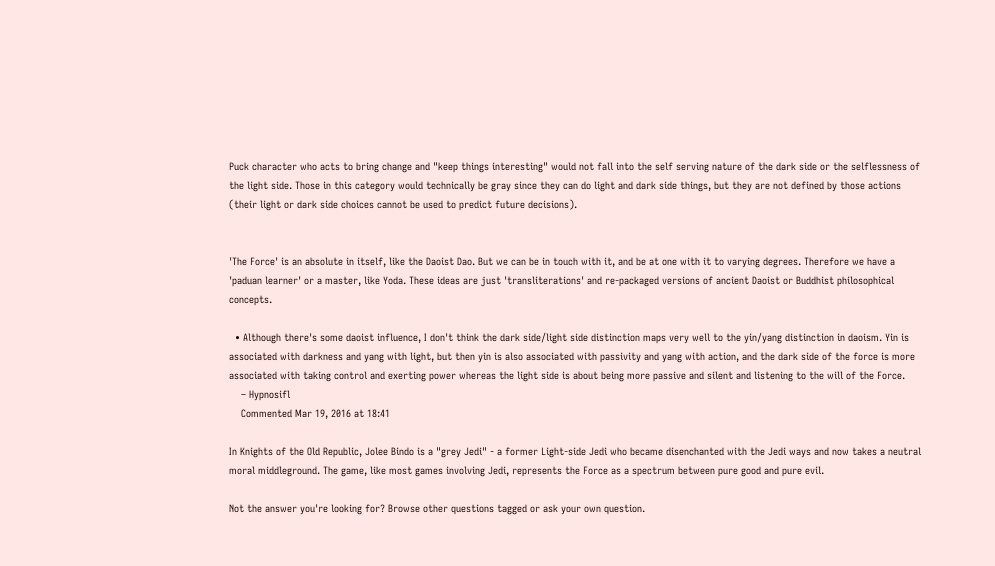Puck character who acts to bring change and "keep things interesting" would not fall into the self serving nature of the dark side or the selflessness of the light side. Those in this category would technically be gray since they can do light and dark side things, but they are not defined by those actions (their light or dark side choices cannot be used to predict future decisions).


'The Force' is an absolute in itself, like the Daoist Dao. But we can be in touch with it, and be at one with it to varying degrees. Therefore we have a 'paduan learner' or a master, like Yoda. These ideas are just 'transliterations' and re-packaged versions of ancient Daoist or Buddhist philosophical concepts.

  • Although there's some daoist influence, I don't think the dark side/light side distinction maps very well to the yin/yang distinction in daoism. Yin is associated with darkness and yang with light, but then yin is also associated with passivity and yang with action, and the dark side of the force is more associated with taking control and exerting power whereas the light side is about being more passive and silent and listening to the will of the Force.
    – Hypnosifl
    Commented Mar 19, 2016 at 18:41

In Knights of the Old Republic, Jolee Bindo is a "grey Jedi" - a former Light-side Jedi who became disenchanted with the Jedi ways and now takes a neutral moral middleground. The game, like most games involving Jedi, represents the Force as a spectrum between pure good and pure evil.

Not the answer you're looking for? Browse other questions tagged or ask your own question.